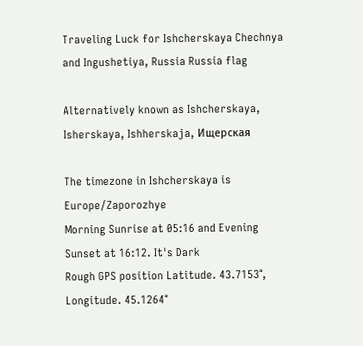Traveling Luck for Ishcherskaya Chechnya and Ingushetiya, Russia Russia flag

Alternatively known as Ishcherskaya, Isherskaya, Ishherskaja, Ищерская

The timezone in Ishcherskaya is Europe/Zaporozhye
Morning Sunrise at 05:16 and Evening Sunset at 16:12. It's Dark
Rough GPS position Latitude. 43.7153°, Longitude. 45.1264°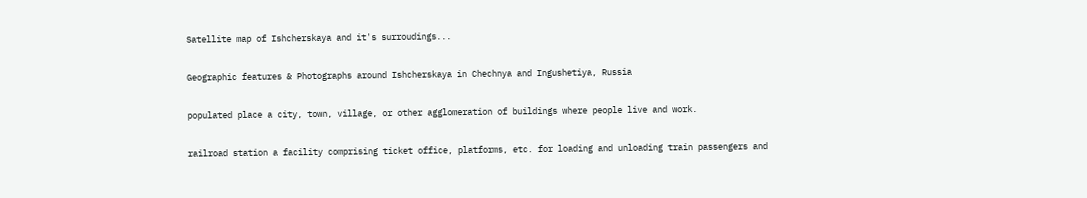Satellite map of Ishcherskaya and it's surroudings...

Geographic features & Photographs around Ishcherskaya in Chechnya and Ingushetiya, Russia

populated place a city, town, village, or other agglomeration of buildings where people live and work.

railroad station a facility comprising ticket office, platforms, etc. for loading and unloading train passengers and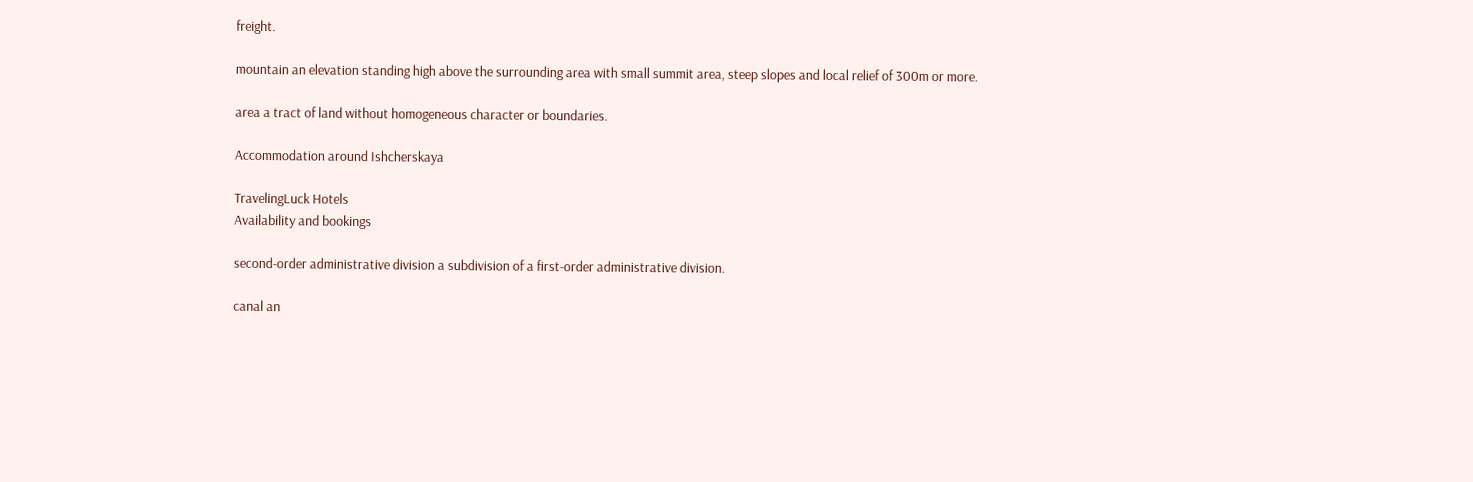freight.

mountain an elevation standing high above the surrounding area with small summit area, steep slopes and local relief of 300m or more.

area a tract of land without homogeneous character or boundaries.

Accommodation around Ishcherskaya

TravelingLuck Hotels
Availability and bookings

second-order administrative division a subdivision of a first-order administrative division.

canal an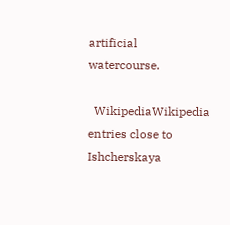artificial watercourse.

  WikipediaWikipedia entries close to Ishcherskaya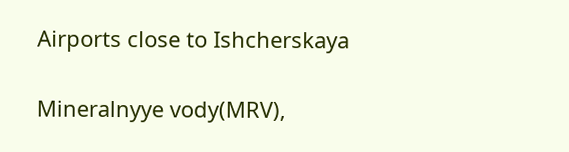Airports close to Ishcherskaya

Mineralnyye vody(MRV),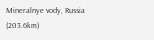Mineralnye vody, Russia (203.6km)